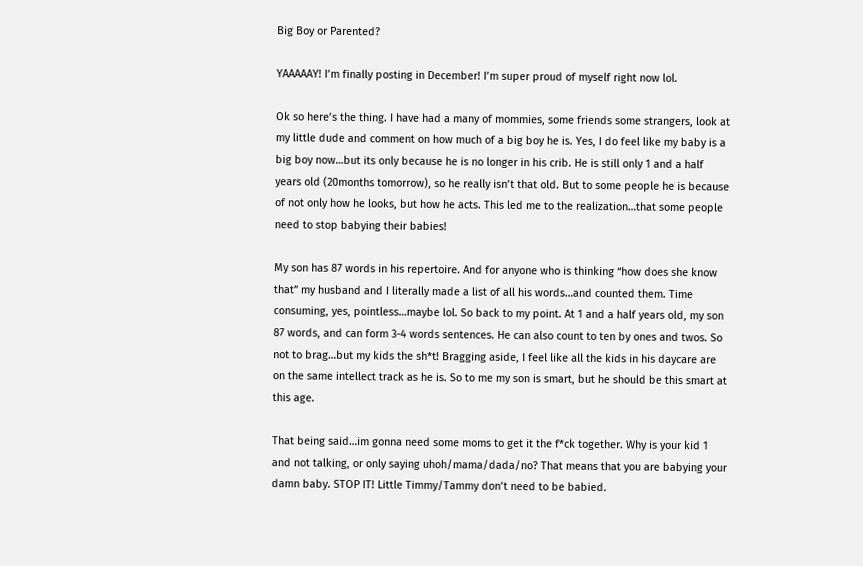Big Boy or Parented?

YAAAAAY! I’m finally posting in December! I’m super proud of myself right now lol.

Ok so here’s the thing. I have had a many of mommies, some friends some strangers, look at my little dude and comment on how much of a big boy he is. Yes, I do feel like my baby is a big boy now…but its only because he is no longer in his crib. He is still only 1 and a half years old (20months tomorrow), so he really isn’t that old. But to some people he is because of not only how he looks, but how he acts. This led me to the realization…that some people need to stop babying their babies!

My son has 87 words in his repertoire. And for anyone who is thinking “how does she know that” my husband and I literally made a list of all his words…and counted them. Time consuming, yes, pointless…maybe lol. So back to my point. At 1 and a half years old, my son 87 words, and can form 3-4 words sentences. He can also count to ten by ones and twos. So not to brag…but my kids the sh*t! Bragging aside, I feel like all the kids in his daycare are on the same intellect track as he is. So to me my son is smart, but he should be this smart at this age.

That being said…im gonna need some moms to get it the f*ck together. Why is your kid 1 and not talking, or only saying uhoh/mama/dada/no? That means that you are babying your damn baby. STOP IT! Little Timmy/Tammy don’t need to be babied.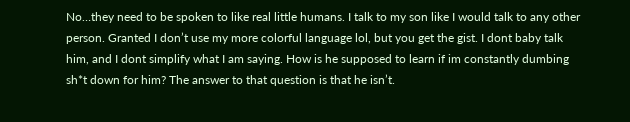No…they need to be spoken to like real little humans. I talk to my son like I would talk to any other person. Granted I don’t use my more colorful language lol, but you get the gist. I dont baby talk him, and I dont simplify what I am saying. How is he supposed to learn if im constantly dumbing sh*t down for him? The answer to that question is that he isn’t.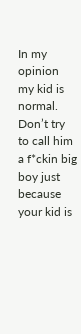In my opinion my kid is normal. Don’t try to call him a f*ckin big boy just because your kid is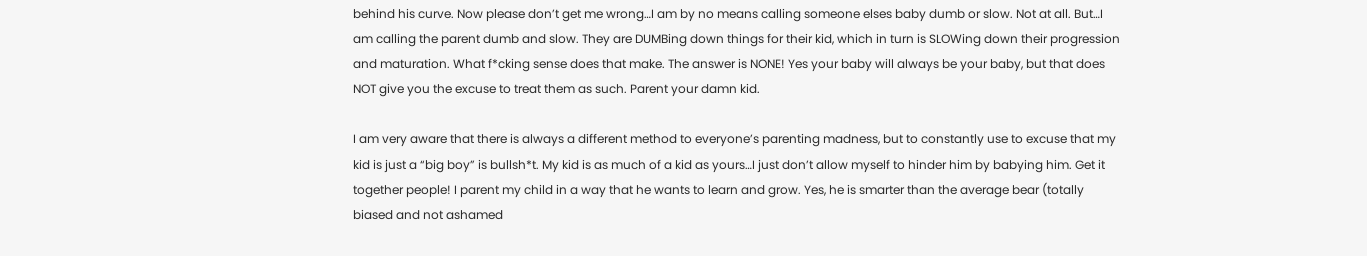behind his curve. Now please don’t get me wrong…I am by no means calling someone elses baby dumb or slow. Not at all. But…I am calling the parent dumb and slow. They are DUMBing down things for their kid, which in turn is SLOWing down their progression and maturation. What f*cking sense does that make. The answer is NONE! Yes your baby will always be your baby, but that does NOT give you the excuse to treat them as such. Parent your damn kid.

I am very aware that there is always a different method to everyone’s parenting madness, but to constantly use to excuse that my kid is just a “big boy” is bullsh*t. My kid is as much of a kid as yours…I just don’t allow myself to hinder him by babying him. Get it together people! I parent my child in a way that he wants to learn and grow. Yes, he is smarter than the average bear (totally biased and not ashamed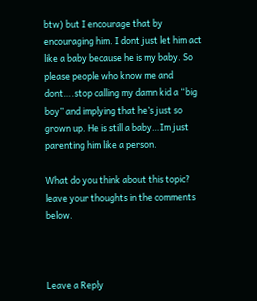btw) but I encourage that by encouraging him. I dont just let him act like a baby because he is my baby. So please people who know me and dont….stop calling my damn kid a “big boy” and implying that he’s just so grown up. He is still a baby…Im just parenting him like a person.

What do you think about this topic? leave your thoughts in the comments below.



Leave a Reply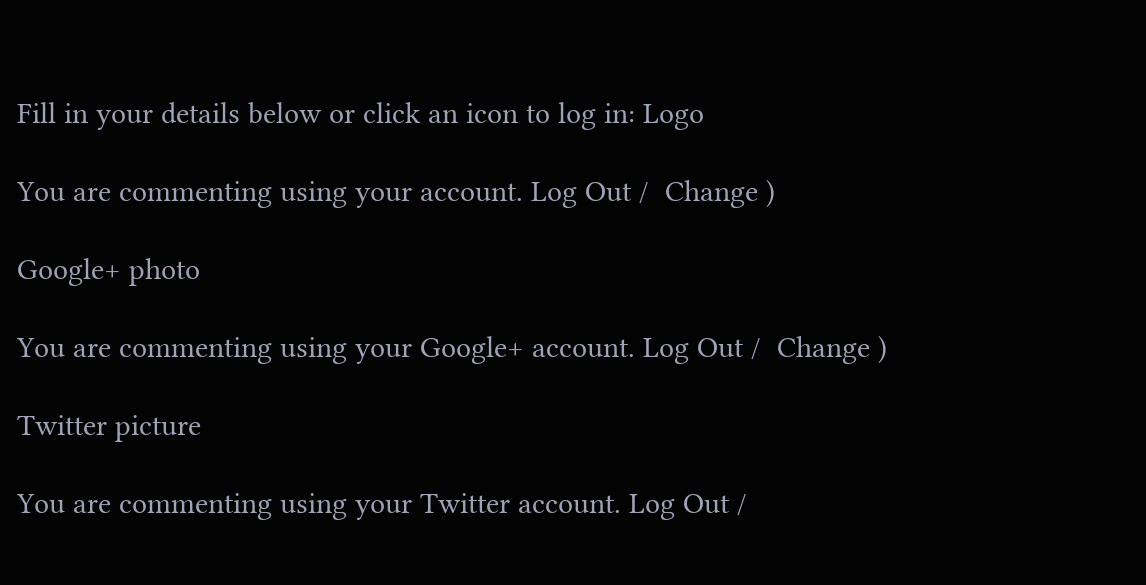Fill in your details below or click an icon to log in: Logo

You are commenting using your account. Log Out /  Change )

Google+ photo

You are commenting using your Google+ account. Log Out /  Change )

Twitter picture

You are commenting using your Twitter account. Log Out /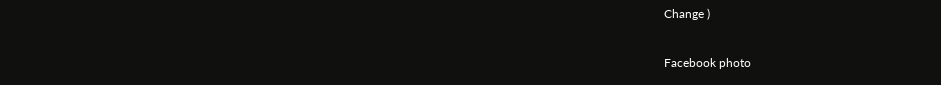Change )

Facebook photo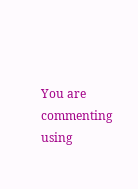You are commenting using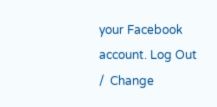your Facebook account. Log Out /  Change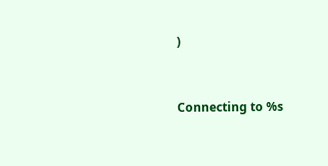)


Connecting to %s